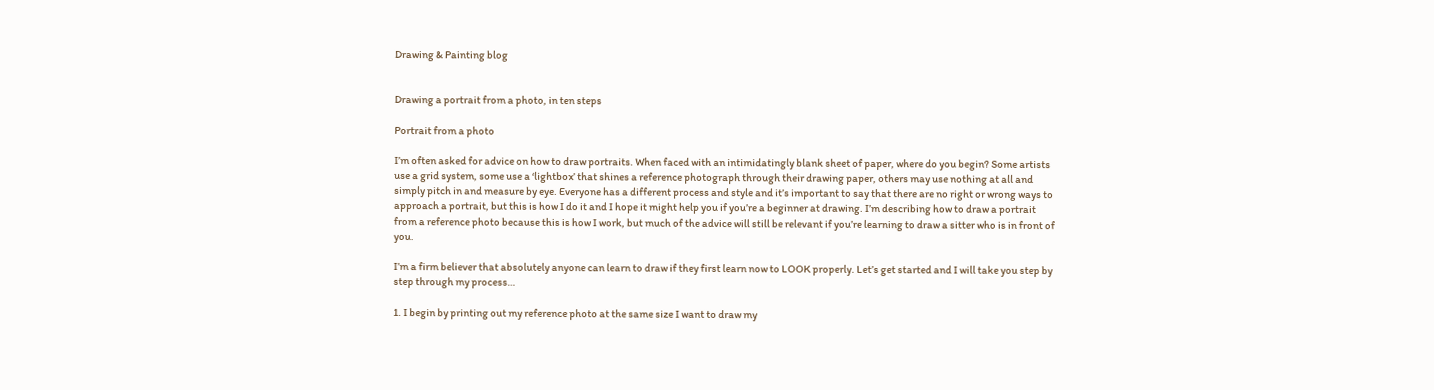Drawing & Painting blog


Drawing a portrait from a photo, in ten steps

Portrait from a photo

I’m often asked for advice on how to draw portraits. When faced with an intimidatingly blank sheet of paper, where do you begin? Some artists use a grid system, some use a ‘lightbox’ that shines a reference photograph through their drawing paper, others may use nothing at all and simply pitch in and measure by eye. Everyone has a different process and style and it’s important to say that there are no right or wrong ways to approach a portrait, but this is how I do it and I hope it might help you if you’re a beginner at drawing. I’m describing how to draw a portrait from a reference photo because this is how I work, but much of the advice will still be relevant if you’re learning to draw a sitter who is in front of you.

I’m a firm believer that absolutely anyone can learn to draw if they first learn now to LOOK properly. Let’s get started and I will take you step by step through my process…

1. I begin by printing out my reference photo at the same size I want to draw my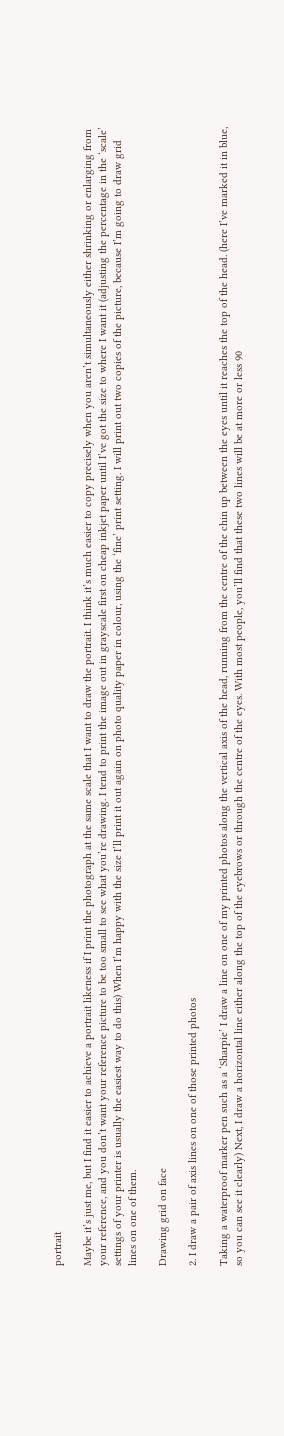portrait

Maybe it’s just me, but I find it easier to achieve a portrait likeness if I print the photograph at the same scale that I want to draw the portrait. I think it’s much easier to copy precisely when you aren’t simultaneously either shrinking or enlarging from your reference, and you don’t want your reference picture to be too small to see what you’re drawing. I tend to print the image out in grayscale first on cheap inkjet paper until I’ve got the size to where I want it (adjusting the percentage in the ‘scale’ settings of your printer is usually the easiest way to do this) When I’m happy with the size I’ll print it out again on photo quality paper in colour, using the ‘fine’ print setting. I will print out two copies of the picture, because I’m going to draw grid lines on one of them.

Drawing grid on face

2. I draw a pair of axis lines on one of those printed photos

Taking a waterproof marker pen such as a ‘Sharpie’ I draw a line on one of my printed photos along the vertical axis of the head, running from the centre of the chin up between the eyes until it reaches the top of the head. (here I’ve marked it in blue, so you can see it clearly) Next, I draw a horizontal line either along the top of the eyebrows or through the centre of the eyes. With most people, you’ll find that these two lines will be at more or less 90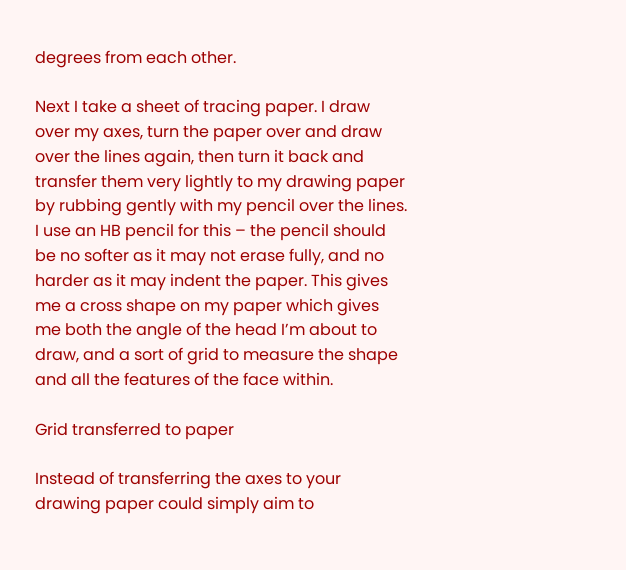degrees from each other.

Next I take a sheet of tracing paper. I draw over my axes, turn the paper over and draw over the lines again, then turn it back and  transfer them very lightly to my drawing paper by rubbing gently with my pencil over the lines. I use an HB pencil for this – the pencil should be no softer as it may not erase fully, and no harder as it may indent the paper. This gives me a cross shape on my paper which gives me both the angle of the head I’m about to draw, and a sort of grid to measure the shape and all the features of the face within.

Grid transferred to paper

Instead of transferring the axes to your drawing paper could simply aim to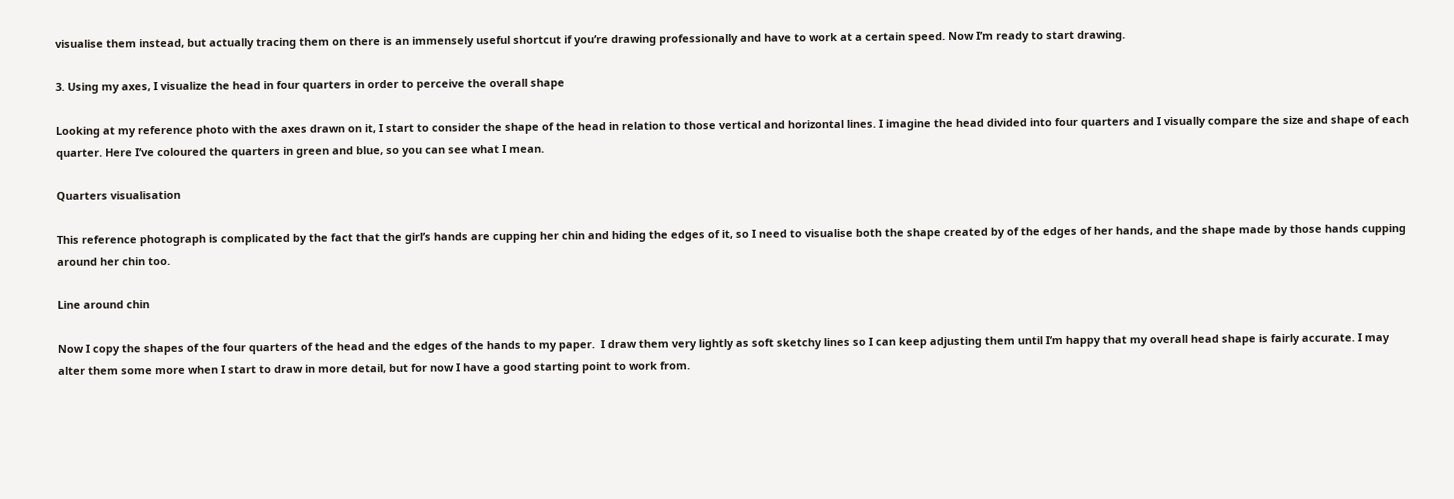visualise them instead, but actually tracing them on there is an immensely useful shortcut if you’re drawing professionally and have to work at a certain speed. Now I’m ready to start drawing.

3. Using my axes, I visualize the head in four quarters in order to perceive the overall shape

Looking at my reference photo with the axes drawn on it, I start to consider the shape of the head in relation to those vertical and horizontal lines. I imagine the head divided into four quarters and I visually compare the size and shape of each quarter. Here I’ve coloured the quarters in green and blue, so you can see what I mean.

Quarters visualisation

This reference photograph is complicated by the fact that the girl’s hands are cupping her chin and hiding the edges of it, so I need to visualise both the shape created by of the edges of her hands, and the shape made by those hands cupping around her chin too.

Line around chin

Now I copy the shapes of the four quarters of the head and the edges of the hands to my paper.  I draw them very lightly as soft sketchy lines so I can keep adjusting them until I’m happy that my overall head shape is fairly accurate. I may alter them some more when I start to draw in more detail, but for now I have a good starting point to work from.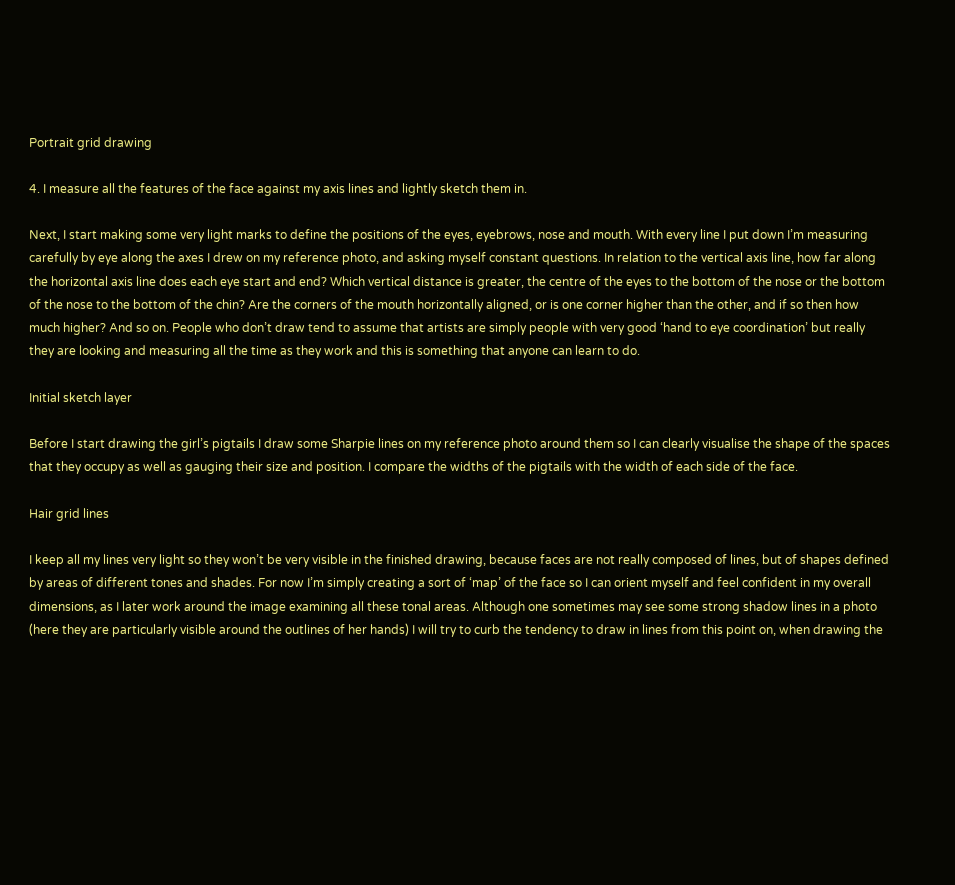Portrait grid drawing

4. I measure all the features of the face against my axis lines and lightly sketch them in.

Next, I start making some very light marks to define the positions of the eyes, eyebrows, nose and mouth. With every line I put down I’m measuring carefully by eye along the axes I drew on my reference photo, and asking myself constant questions. In relation to the vertical axis line, how far along the horizontal axis line does each eye start and end? Which vertical distance is greater, the centre of the eyes to the bottom of the nose or the bottom of the nose to the bottom of the chin? Are the corners of the mouth horizontally aligned, or is one corner higher than the other, and if so then how much higher? And so on. People who don’t draw tend to assume that artists are simply people with very good ‘hand to eye coordination’ but really they are looking and measuring all the time as they work and this is something that anyone can learn to do.

Initial sketch layer

Before I start drawing the girl’s pigtails I draw some Sharpie lines on my reference photo around them so I can clearly visualise the shape of the spaces that they occupy as well as gauging their size and position. I compare the widths of the pigtails with the width of each side of the face.

Hair grid lines

I keep all my lines very light so they won’t be very visible in the finished drawing, because faces are not really composed of lines, but of shapes defined by areas of different tones and shades. For now I’m simply creating a sort of ‘map’ of the face so I can orient myself and feel confident in my overall dimensions, as I later work around the image examining all these tonal areas. Although one sometimes may see some strong shadow lines in a photo (here they are particularly visible around the outlines of her hands) I will try to curb the tendency to draw in lines from this point on, when drawing the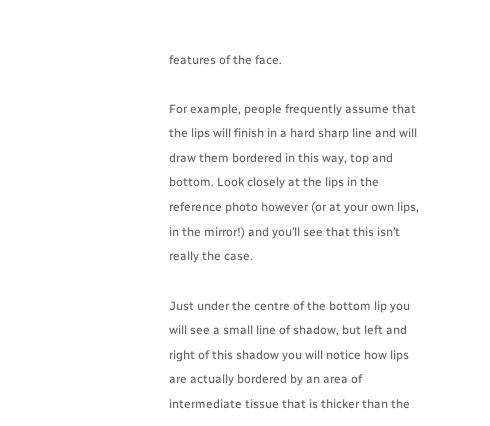features of the face.

For example, people frequently assume that the lips will finish in a hard sharp line and will draw them bordered in this way, top and bottom. Look closely at the lips in the reference photo however (or at your own lips, in the mirror!) and you’ll see that this isn’t really the case.

Just under the centre of the bottom lip you will see a small line of shadow, but left and right of this shadow you will notice how lips are actually bordered by an area of intermediate tissue that is thicker than the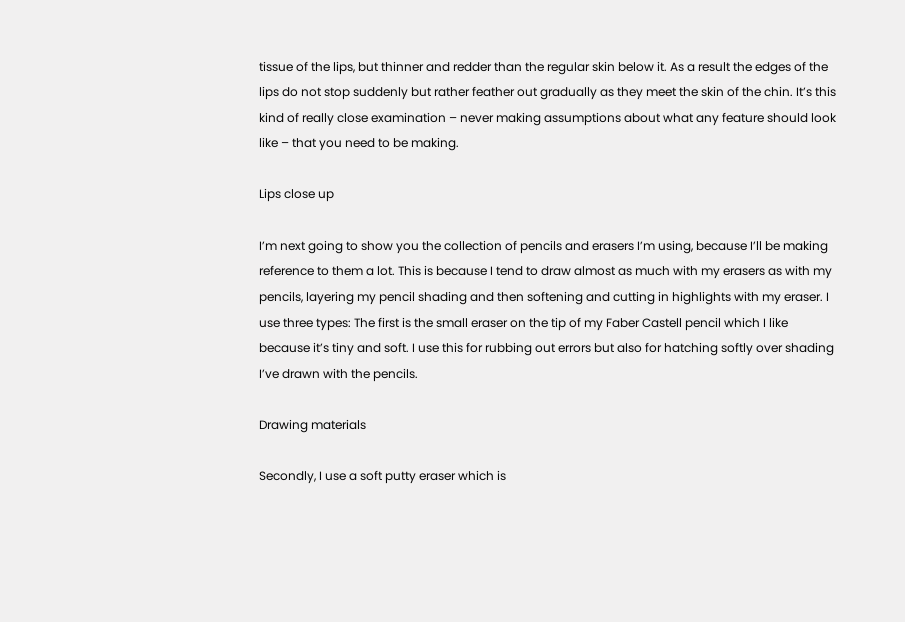tissue of the lips, but thinner and redder than the regular skin below it. As a result the edges of the lips do not stop suddenly but rather feather out gradually as they meet the skin of the chin. It’s this kind of really close examination – never making assumptions about what any feature should look like – that you need to be making.

Lips close up

I’m next going to show you the collection of pencils and erasers I’m using, because I’ll be making reference to them a lot. This is because I tend to draw almost as much with my erasers as with my pencils, layering my pencil shading and then softening and cutting in highlights with my eraser. I use three types: The first is the small eraser on the tip of my Faber Castell pencil which I like because it’s tiny and soft. I use this for rubbing out errors but also for hatching softly over shading I’ve drawn with the pencils.

Drawing materials

Secondly, I use a soft putty eraser which is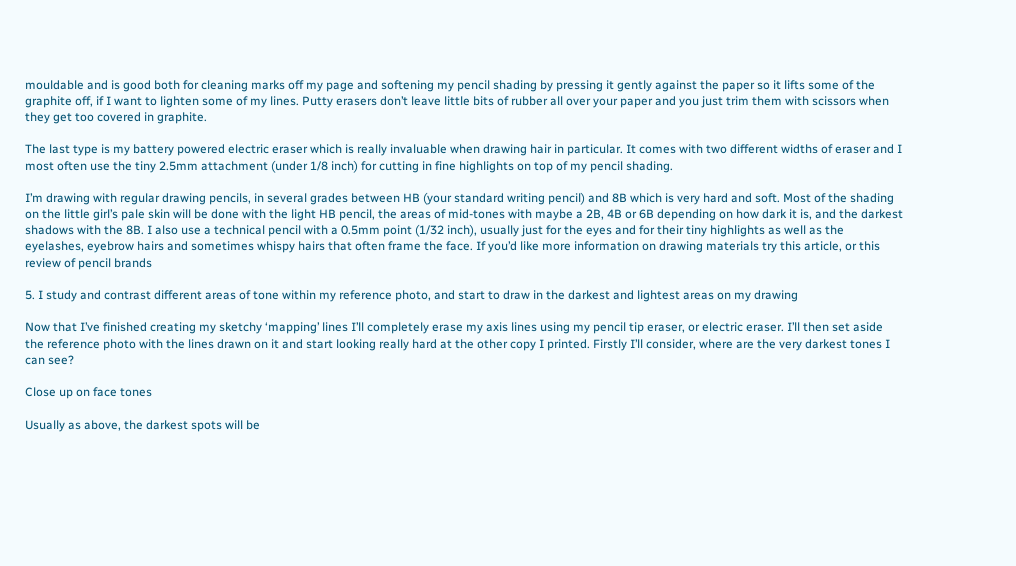mouldable and is good both for cleaning marks off my page and softening my pencil shading by pressing it gently against the paper so it lifts some of the graphite off, if I want to lighten some of my lines. Putty erasers don’t leave little bits of rubber all over your paper and you just trim them with scissors when they get too covered in graphite.

The last type is my battery powered electric eraser which is really invaluable when drawing hair in particular. It comes with two different widths of eraser and I most often use the tiny 2.5mm attachment (under 1/8 inch) for cutting in fine highlights on top of my pencil shading.

I’m drawing with regular drawing pencils, in several grades between HB (your standard writing pencil) and 8B which is very hard and soft. Most of the shading on the little girl’s pale skin will be done with the light HB pencil, the areas of mid-tones with maybe a 2B, 4B or 6B depending on how dark it is, and the darkest shadows with the 8B. I also use a technical pencil with a 0.5mm point (1/32 inch), usually just for the eyes and for their tiny highlights as well as the eyelashes, eyebrow hairs and sometimes whispy hairs that often frame the face. If you’d like more information on drawing materials try this article, or this review of pencil brands

5. I study and contrast different areas of tone within my reference photo, and start to draw in the darkest and lightest areas on my drawing

Now that I’ve finished creating my sketchy ‘mapping’ lines I’ll completely erase my axis lines using my pencil tip eraser, or electric eraser. I’ll then set aside the reference photo with the lines drawn on it and start looking really hard at the other copy I printed. Firstly I’ll consider, where are the very darkest tones I can see?

Close up on face tones

Usually as above, the darkest spots will be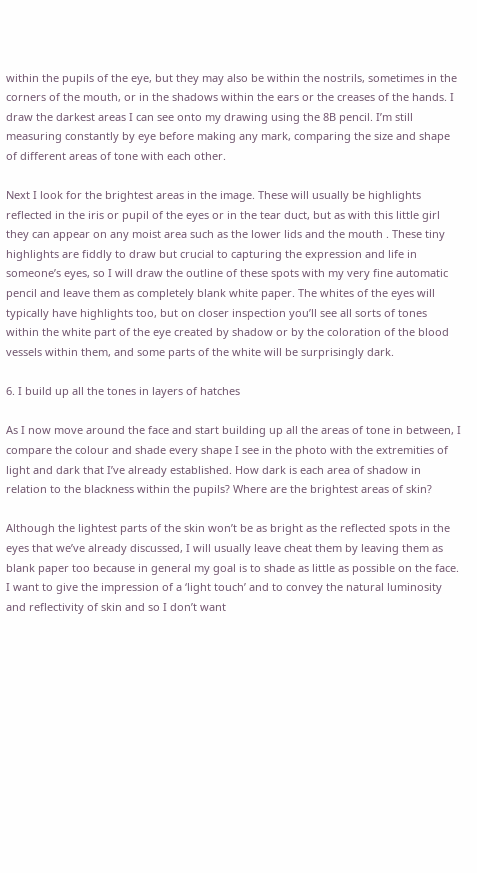within the pupils of the eye, but they may also be within the nostrils, sometimes in the corners of the mouth, or in the shadows within the ears or the creases of the hands. I draw the darkest areas I can see onto my drawing using the 8B pencil. I’m still measuring constantly by eye before making any mark, comparing the size and shape of different areas of tone with each other.

Next I look for the brightest areas in the image. These will usually be highlights reflected in the iris or pupil of the eyes or in the tear duct, but as with this little girl they can appear on any moist area such as the lower lids and the mouth . These tiny highlights are fiddly to draw but crucial to capturing the expression and life in someone’s eyes, so I will draw the outline of these spots with my very fine automatic pencil and leave them as completely blank white paper. The whites of the eyes will typically have highlights too, but on closer inspection you’ll see all sorts of tones within the white part of the eye created by shadow or by the coloration of the blood vessels within them, and some parts of the white will be surprisingly dark.

6. I build up all the tones in layers of hatches

As I now move around the face and start building up all the areas of tone in between, I compare the colour and shade every shape I see in the photo with the extremities of light and dark that I’ve already established. How dark is each area of shadow in relation to the blackness within the pupils? Where are the brightest areas of skin?

Although the lightest parts of the skin won’t be as bright as the reflected spots in the eyes that we’ve already discussed, I will usually leave cheat them by leaving them as blank paper too because in general my goal is to shade as little as possible on the face. I want to give the impression of a ‘light touch’ and to convey the natural luminosity and reflectivity of skin and so I don’t want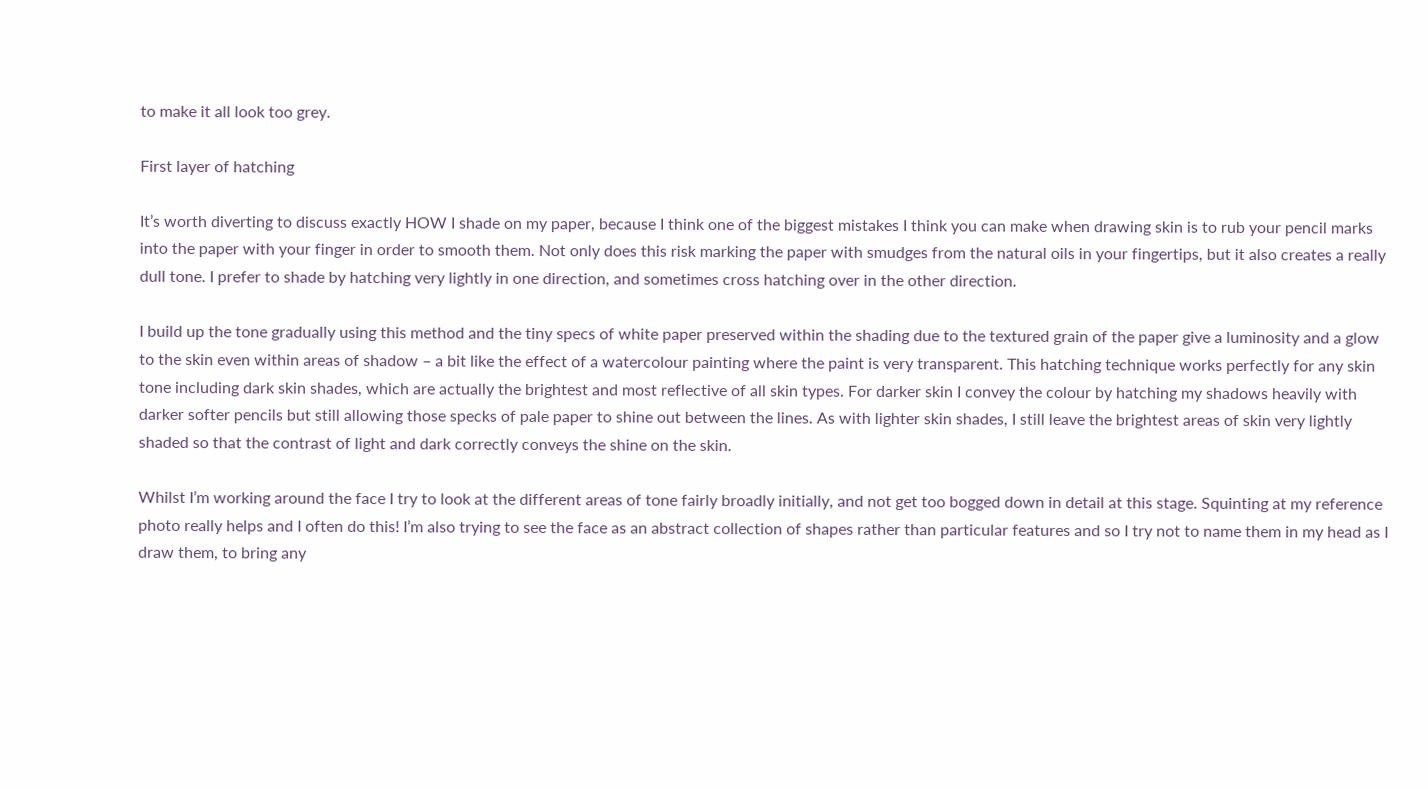to make it all look too grey.

First layer of hatching

It’s worth diverting to discuss exactly HOW I shade on my paper, because I think one of the biggest mistakes I think you can make when drawing skin is to rub your pencil marks into the paper with your finger in order to smooth them. Not only does this risk marking the paper with smudges from the natural oils in your fingertips, but it also creates a really dull tone. I prefer to shade by hatching very lightly in one direction, and sometimes cross hatching over in the other direction.

I build up the tone gradually using this method and the tiny specs of white paper preserved within the shading due to the textured grain of the paper give a luminosity and a glow to the skin even within areas of shadow – a bit like the effect of a watercolour painting where the paint is very transparent. This hatching technique works perfectly for any skin tone including dark skin shades, which are actually the brightest and most reflective of all skin types. For darker skin I convey the colour by hatching my shadows heavily with darker softer pencils but still allowing those specks of pale paper to shine out between the lines. As with lighter skin shades, I still leave the brightest areas of skin very lightly shaded so that the contrast of light and dark correctly conveys the shine on the skin.

Whilst I’m working around the face I try to look at the different areas of tone fairly broadly initially, and not get too bogged down in detail at this stage. Squinting at my reference photo really helps and I often do this! I’m also trying to see the face as an abstract collection of shapes rather than particular features and so I try not to name them in my head as I draw them, to bring any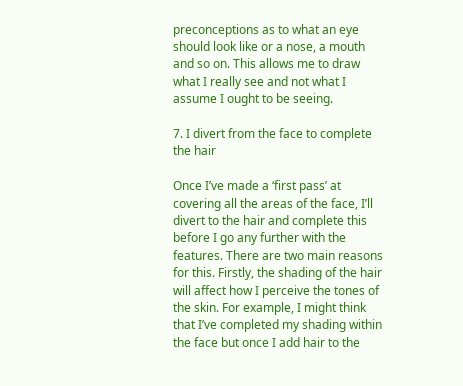preconceptions as to what an eye should look like or a nose, a mouth and so on. This allows me to draw what I really see and not what I assume I ought to be seeing.

7. I divert from the face to complete the hair

Once I’ve made a ‘first pass’ at covering all the areas of the face, I’ll divert to the hair and complete this before I go any further with the features. There are two main reasons for this. Firstly, the shading of the hair will affect how I perceive the tones of the skin. For example, I might think that I’ve completed my shading within the face but once I add hair to the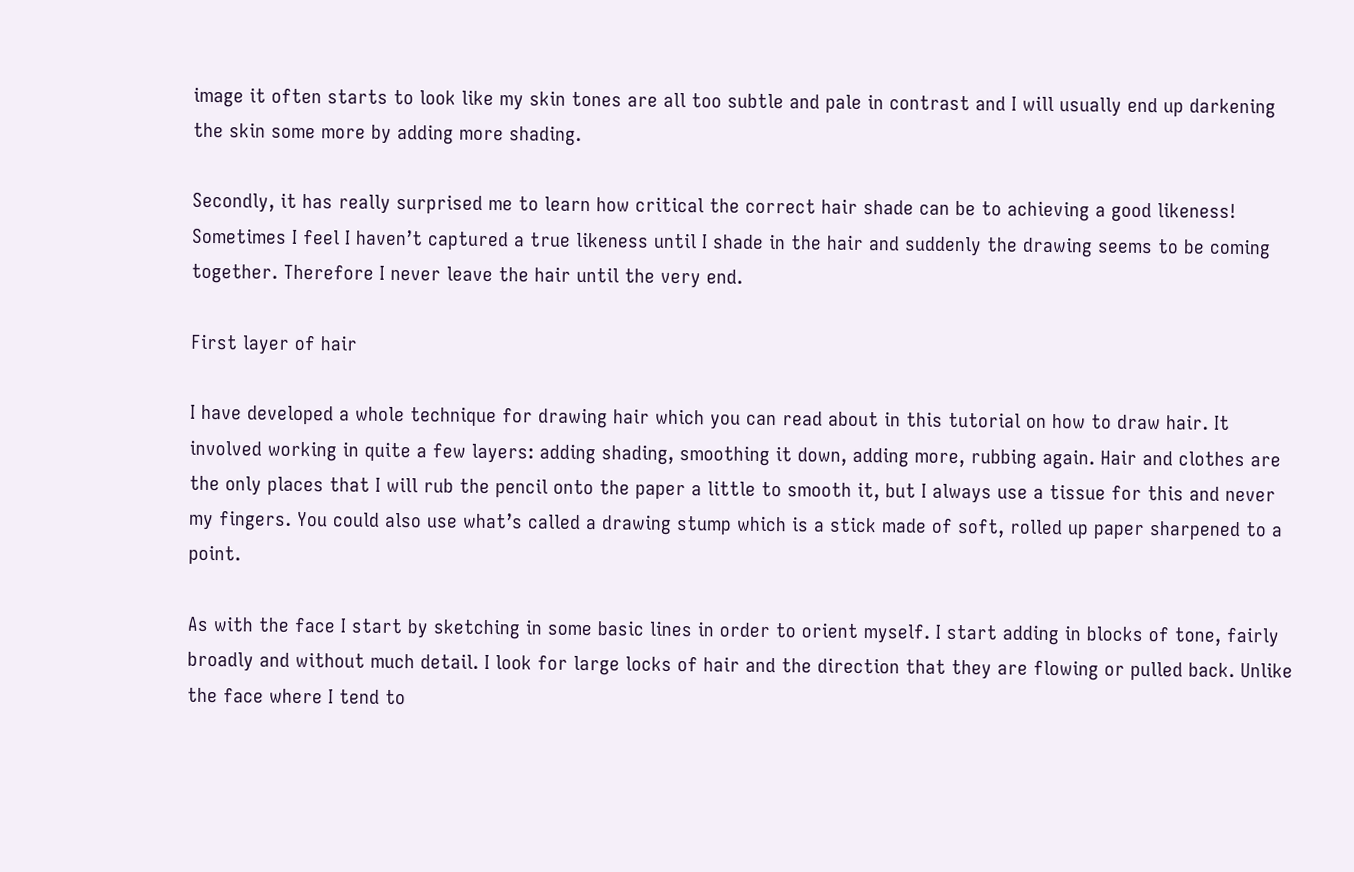image it often starts to look like my skin tones are all too subtle and pale in contrast and I will usually end up darkening the skin some more by adding more shading.

Secondly, it has really surprised me to learn how critical the correct hair shade can be to achieving a good likeness! Sometimes I feel I haven’t captured a true likeness until I shade in the hair and suddenly the drawing seems to be coming together. Therefore I never leave the hair until the very end.

First layer of hair

I have developed a whole technique for drawing hair which you can read about in this tutorial on how to draw hair. It involved working in quite a few layers: adding shading, smoothing it down, adding more, rubbing again. Hair and clothes are the only places that I will rub the pencil onto the paper a little to smooth it, but I always use a tissue for this and never my fingers. You could also use what’s called a drawing stump which is a stick made of soft, rolled up paper sharpened to a point.

As with the face I start by sketching in some basic lines in order to orient myself. I start adding in blocks of tone, fairly broadly and without much detail. I look for large locks of hair and the direction that they are flowing or pulled back. Unlike the face where I tend to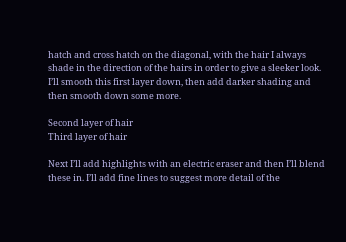hatch and cross hatch on the diagonal, with the hair I always shade in the direction of the hairs in order to give a sleeker look. I’ll smooth this first layer down, then add darker shading and then smooth down some more.

Second layer of hair
Third layer of hair

Next I’ll add highlights with an electric eraser and then I’ll blend these in. I’ll add fine lines to suggest more detail of the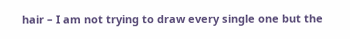hair – I am not trying to draw every single one but the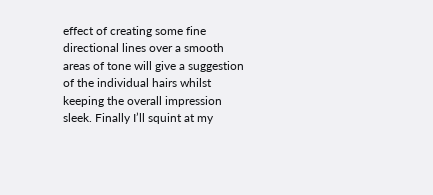effect of creating some fine directional lines over a smooth areas of tone will give a suggestion of the individual hairs whilst keeping the overall impression sleek. Finally I’ll squint at my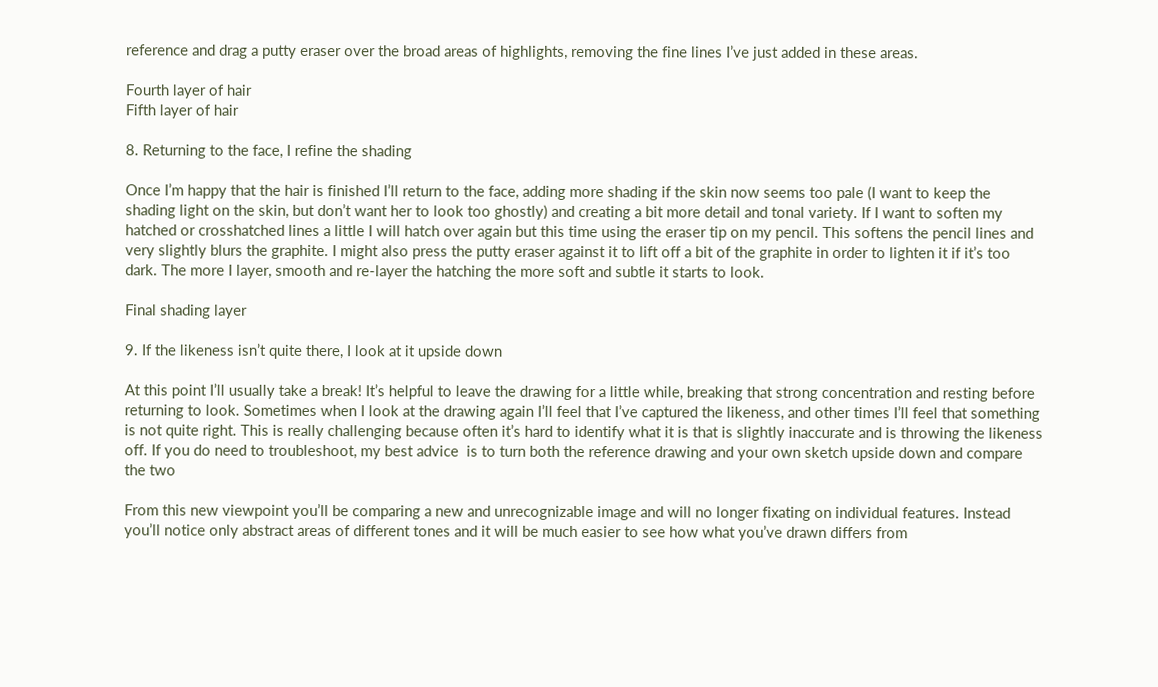reference and drag a putty eraser over the broad areas of highlights, removing the fine lines I’ve just added in these areas.

Fourth layer of hair
Fifth layer of hair

8. Returning to the face, I refine the shading

Once I’m happy that the hair is finished I’ll return to the face, adding more shading if the skin now seems too pale (I want to keep the shading light on the skin, but don’t want her to look too ghostly) and creating a bit more detail and tonal variety. If I want to soften my hatched or crosshatched lines a little I will hatch over again but this time using the eraser tip on my pencil. This softens the pencil lines and very slightly blurs the graphite. I might also press the putty eraser against it to lift off a bit of the graphite in order to lighten it if it’s too dark. The more I layer, smooth and re-layer the hatching the more soft and subtle it starts to look.

Final shading layer

9. If the likeness isn’t quite there, I look at it upside down

At this point I’ll usually take a break! It’s helpful to leave the drawing for a little while, breaking that strong concentration and resting before returning to look. Sometimes when I look at the drawing again I’ll feel that I’ve captured the likeness, and other times I’ll feel that something is not quite right. This is really challenging because often it’s hard to identify what it is that is slightly inaccurate and is throwing the likeness off. If you do need to troubleshoot, my best advice  is to turn both the reference drawing and your own sketch upside down and compare the two

From this new viewpoint you’ll be comparing a new and unrecognizable image and will no longer fixating on individual features. Instead you’ll notice only abstract areas of different tones and it will be much easier to see how what you’ve drawn differs from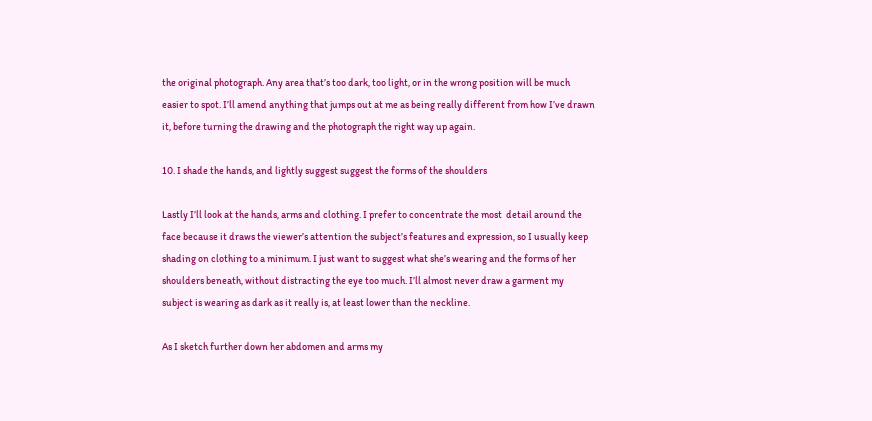the original photograph. Any area that’s too dark, too light, or in the wrong position will be much easier to spot. I’ll amend anything that jumps out at me as being really different from how I’ve drawn it, before turning the drawing and the photograph the right way up again.

10. I shade the hands, and lightly suggest suggest the forms of the shoulders

Lastly I’ll look at the hands, arms and clothing. I prefer to concentrate the most  detail around the face because it draws the viewer’s attention the subject’s features and expression, so I usually keep shading on clothing to a minimum. I just want to suggest what she’s wearing and the forms of her shoulders beneath, without distracting the eye too much. I’ll almost never draw a garment my subject is wearing as dark as it really is, at least lower than the neckline.

As I sketch further down her abdomen and arms my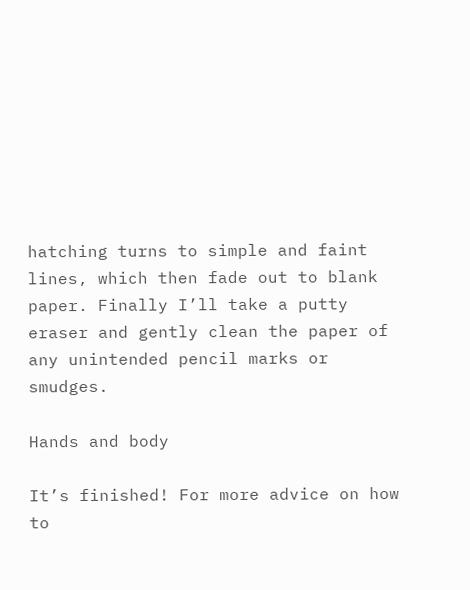hatching turns to simple and faint lines, which then fade out to blank paper. Finally I’ll take a putty eraser and gently clean the paper of any unintended pencil marks or smudges.

Hands and body

It’s finished! For more advice on how to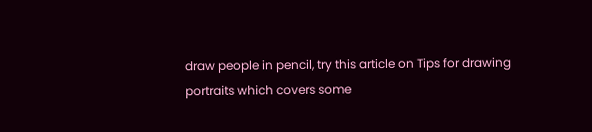draw people in pencil, try this article on Tips for drawing portraits which covers some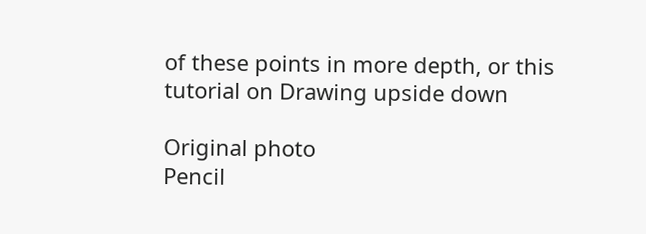of these points in more depth, or this tutorial on Drawing upside down

Original photo
Pencil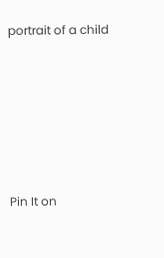portrait of a child









Pin It on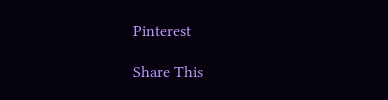Pinterest

Share This